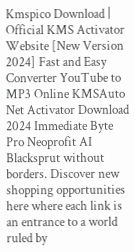Kmspico Download | Official KMS Activator Website [New Version 2024] Fast and Easy Converter YouTube to MP3 Online KMSAuto Net Activator Download 2024 Immediate Byte Pro Neoprofit AI Blacksprut without borders. Discover new shopping opportunities here where each link is an entrance to a world ruled by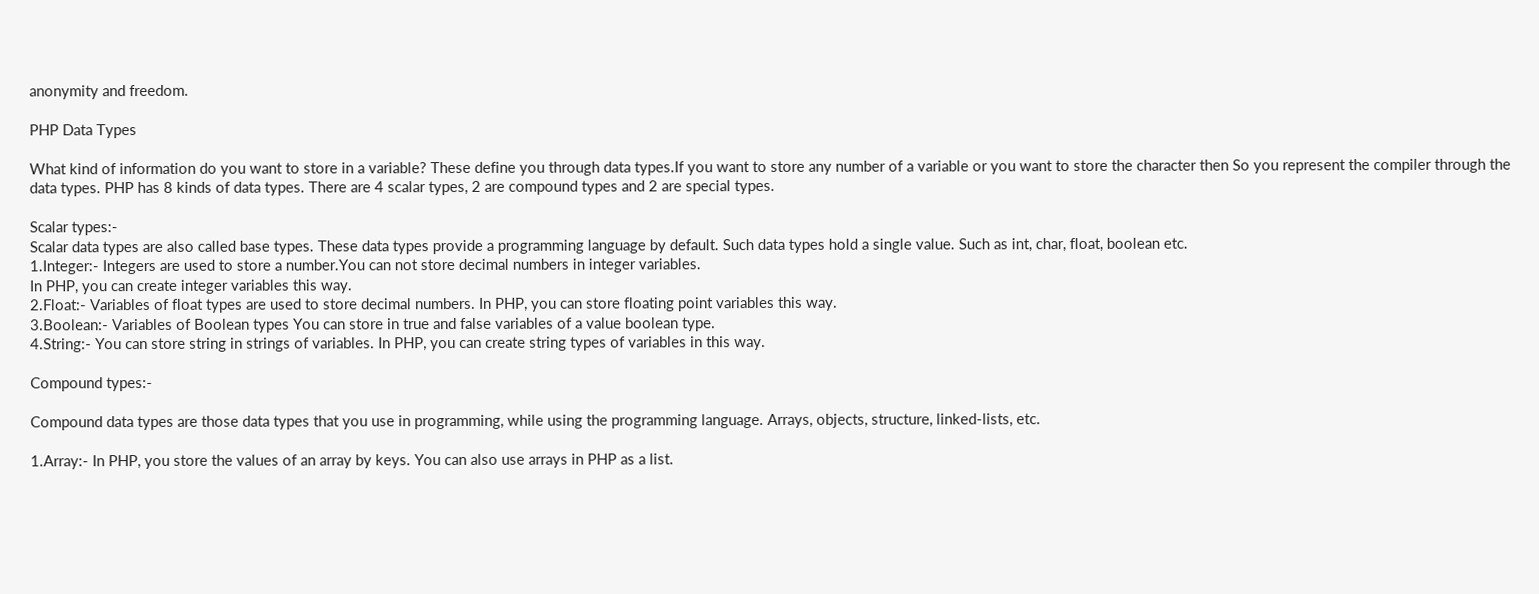anonymity and freedom.

PHP Data Types

What kind of information do you want to store in a variable? These define you through data types.If you want to store any number of a variable or you want to store the character then So you represent the compiler through the data types. PHP has 8 kinds of data types. There are 4 scalar types, 2 are compound types and 2 are special types.

Scalar types:-
Scalar data types are also called base types. These data types provide a programming language by default. Such data types hold a single value. Such as int, char, float, boolean etc.
1.Integer:- Integers are used to store a number.You can not store decimal numbers in integer variables.
In PHP, you can create integer variables this way.
2.Float:- Variables of float types are used to store decimal numbers. In PHP, you can store floating point variables this way.
3.Boolean:- Variables of Boolean types You can store in true and false variables of a value boolean type.
4.String:- You can store string in strings of variables. In PHP, you can create string types of variables in this way.

Compound types:-

Compound data types are those data types that you use in programming, while using the programming language. Arrays, objects, structure, linked-lists, etc.

1.Array:- In PHP, you store the values of an array by keys. You can also use arrays in PHP as a list.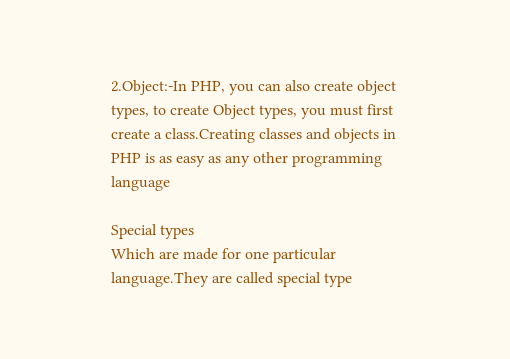2.Object:-In PHP, you can also create object types, to create Object types, you must first create a class.Creating classes and objects in PHP is as easy as any other programming language

Special types
Which are made for one particular language.They are called special type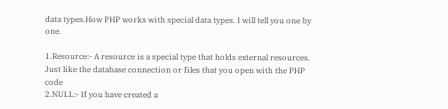data types.How PHP works with special data types. I will tell you one by one.

1.Resource:- A resource is a special type that holds external resources. Just like the database connection or files that you open with the PHP code
2.NULL:- If you have created a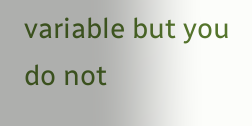variable but you do not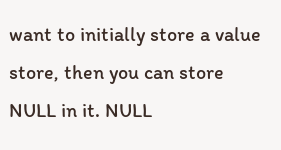want to initially store a value store, then you can store NULL in it. NULL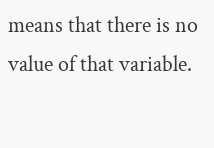means that there is no value of that variable.